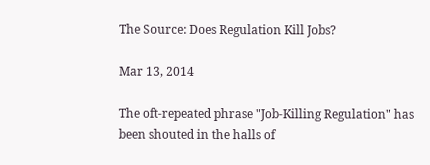The Source: Does Regulation Kill Jobs?

Mar 13, 2014

The oft-repeated phrase "Job-Killing Regulation" has been shouted in the halls of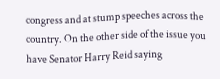congress and at stump speeches across the country. On the other side of the issue you have Senator Harry Reid saying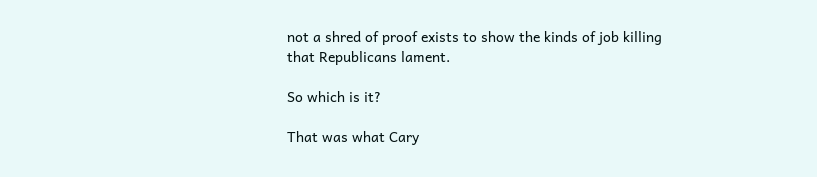not a shred of proof exists to show the kinds of job killing that Republicans lament.

So which is it?

That was what Cary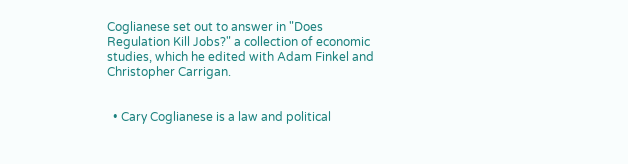Coglianese set out to answer in "Does Regulation Kill Jobs?" a collection of economic studies, which he edited with Adam Finkel and Christopher Carrigan.


  • Cary Coglianese is a law and political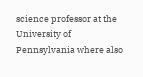science professor at the University of Pennsylvania where also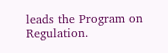leads the Program on Regulation.